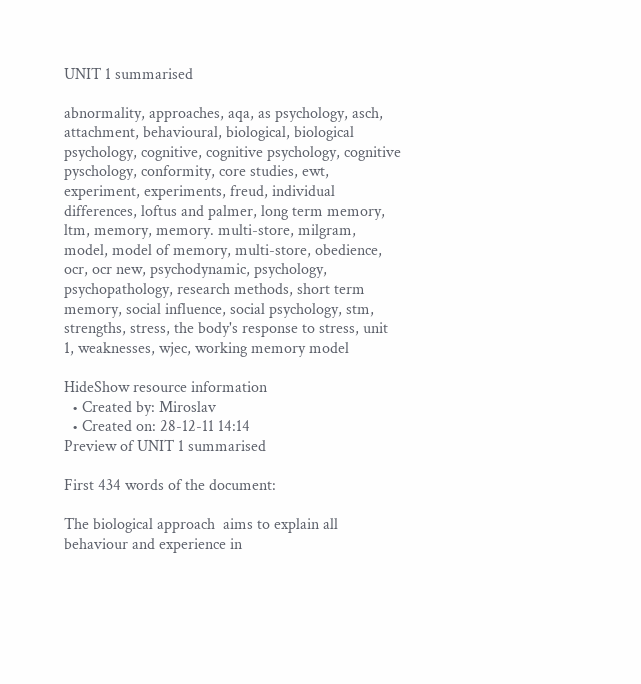UNIT 1 summarised

abnormality, approaches, aqa, as psychology, asch, attachment, behavioural, biological, biological psychology, cognitive, cognitive psychology, cognitive pyschology, conformity, core studies, ewt, experiment, experiments, freud, individual differences, loftus and palmer, long term memory, ltm, memory, memory. multi-store, milgram, model, model of memory, multi-store, obedience, ocr, ocr new, psychodynamic, psychology, psychopathology, research methods, short term memory, social influence, social psychology, stm, strengths, stress, the body's response to stress, unit 1, weaknesses, wjec, working memory model

HideShow resource information
  • Created by: Miroslav
  • Created on: 28-12-11 14:14
Preview of UNIT 1 summarised

First 434 words of the document:

The biological approach  aims to explain all behaviour and experience in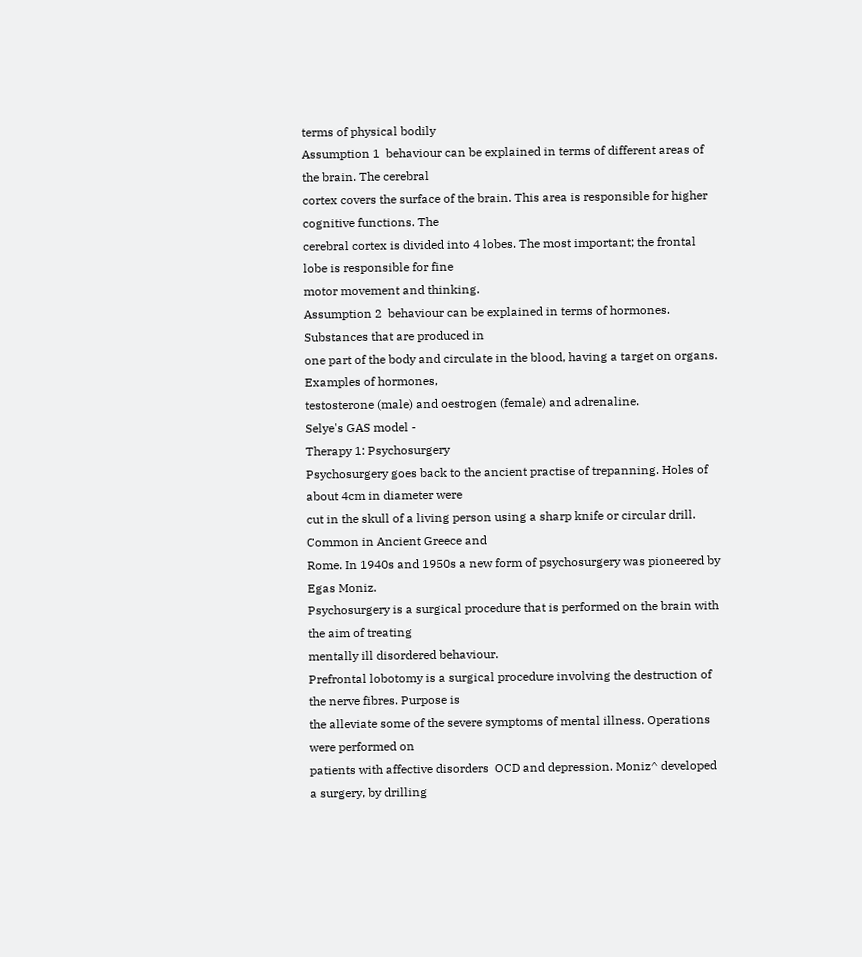terms of physical bodily
Assumption 1  behaviour can be explained in terms of different areas of the brain. The cerebral
cortex covers the surface of the brain. This area is responsible for higher cognitive functions. The
cerebral cortex is divided into 4 lobes. The most important; the frontal lobe is responsible for fine
motor movement and thinking.
Assumption 2  behaviour can be explained in terms of hormones. Substances that are produced in
one part of the body and circulate in the blood, having a target on organs. Examples of hormones,
testosterone (male) and oestrogen (female) and adrenaline.
Selye's GAS model -
Therapy 1: Psychosurgery
Psychosurgery goes back to the ancient practise of trepanning. Holes of about 4cm in diameter were
cut in the skull of a living person using a sharp knife or circular drill. Common in Ancient Greece and
Rome. In 1940s and 1950s a new form of psychosurgery was pioneered by Egas Moniz.
Psychosurgery is a surgical procedure that is performed on the brain with the aim of treating
mentally ill disordered behaviour.
Prefrontal lobotomy is a surgical procedure involving the destruction of the nerve fibres. Purpose is
the alleviate some of the severe symptoms of mental illness. Operations were performed on
patients with affective disorders  OCD and depression. Moniz^ developed a surgery, by drilling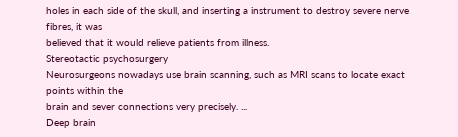holes in each side of the skull, and inserting a instrument to destroy severe nerve fibres, it was
believed that it would relieve patients from illness.
Stereotactic psychosurgery
Neurosurgeons nowadays use brain scanning, such as MRI scans to locate exact points within the
brain and sever connections very precisely. ...
Deep brain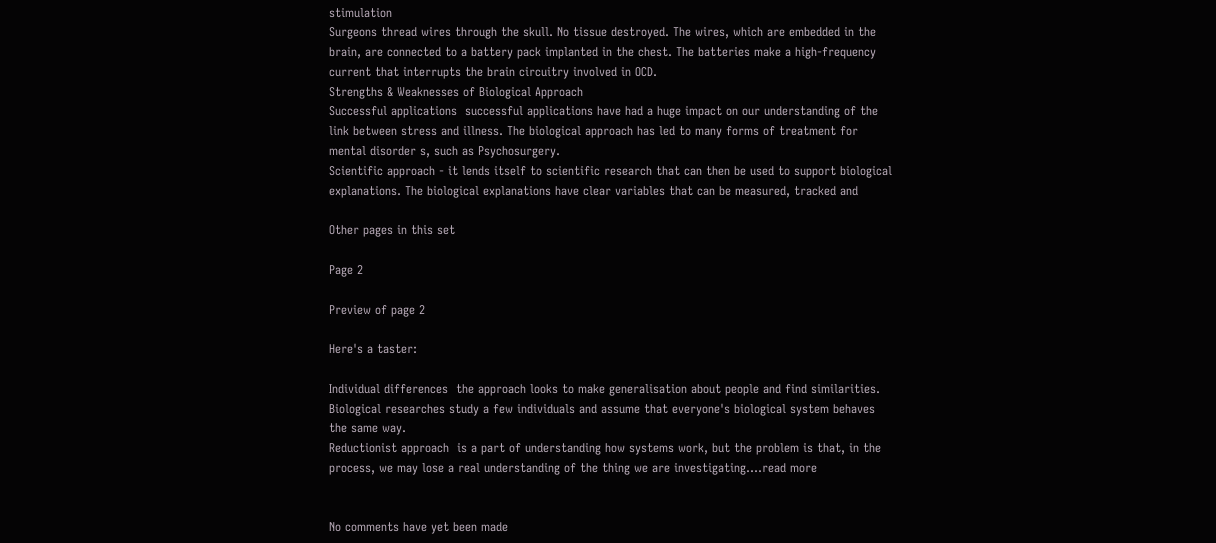stimulation
Surgeons thread wires through the skull. No tissue destroyed. The wires, which are embedded in the
brain, are connected to a battery pack implanted in the chest. The batteries make a high-frequency
current that interrupts the brain circuitry involved in OCD.
Strengths & Weaknesses of Biological Approach
Successful applications  successful applications have had a huge impact on our understanding of the
link between stress and illness. The biological approach has led to many forms of treatment for
mental disorder s, such as Psychosurgery.
Scientific approach - it lends itself to scientific research that can then be used to support biological
explanations. The biological explanations have clear variables that can be measured, tracked and

Other pages in this set

Page 2

Preview of page 2

Here's a taster:

Individual differences  the approach looks to make generalisation about people and find similarities.
Biological researches study a few individuals and assume that everyone's biological system behaves
the same way.
Reductionist approach  is a part of understanding how systems work, but the problem is that, in the
process, we may lose a real understanding of the thing we are investigating.…read more


No comments have yet been made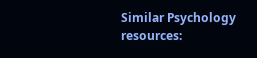Similar Psychology resources: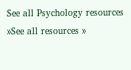See all Psychology resources »See all resources »